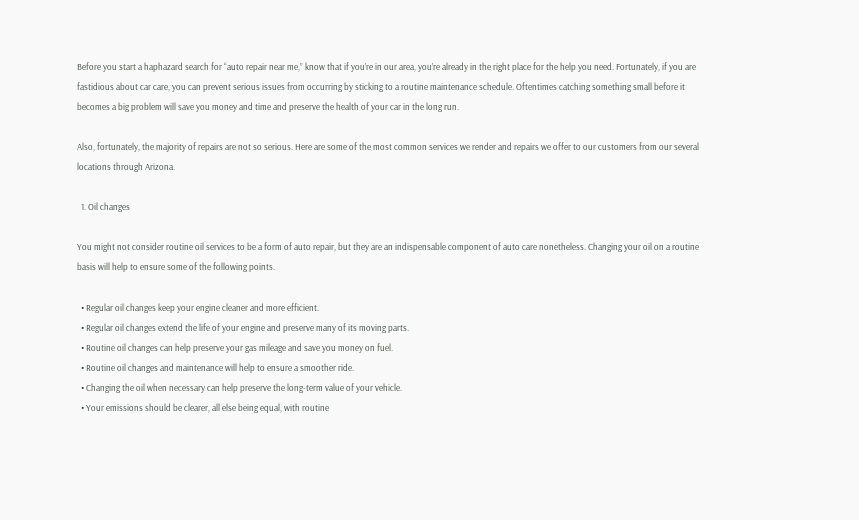Before you start a haphazard search for “auto repair near me,” know that if you’re in our area, you’re already in the right place for the help you need. Fortunately, if you are fastidious about car care, you can prevent serious issues from occurring by sticking to a routine maintenance schedule. Oftentimes catching something small before it becomes a big problem will save you money and time and preserve the health of your car in the long run.

Also, fortunately, the majority of repairs are not so serious. Here are some of the most common services we render and repairs we offer to our customers from our several locations through Arizona.

  1. Oil changes

You might not consider routine oil services to be a form of auto repair, but they are an indispensable component of auto care nonetheless. Changing your oil on a routine basis will help to ensure some of the following points.

  • Regular oil changes keep your engine cleaner and more efficient.
  • Regular oil changes extend the life of your engine and preserve many of its moving parts.
  • Routine oil changes can help preserve your gas mileage and save you money on fuel.
  • Routine oil changes and maintenance will help to ensure a smoother ride.
  • Changing the oil when necessary can help preserve the long-term value of your vehicle.
  • Your emissions should be clearer, all else being equal, with routine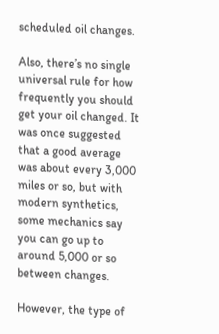scheduled oil changes.

Also, there’s no single universal rule for how frequently you should get your oil changed. It was once suggested that a good average was about every 3,000 miles or so, but with modern synthetics, some mechanics say you can go up to around 5,000 or so between changes.

However, the type of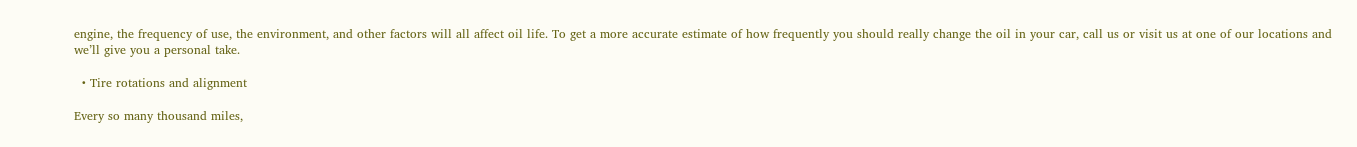engine, the frequency of use, the environment, and other factors will all affect oil life. To get a more accurate estimate of how frequently you should really change the oil in your car, call us or visit us at one of our locations and we’ll give you a personal take.

  • Tire rotations and alignment

Every so many thousand miles,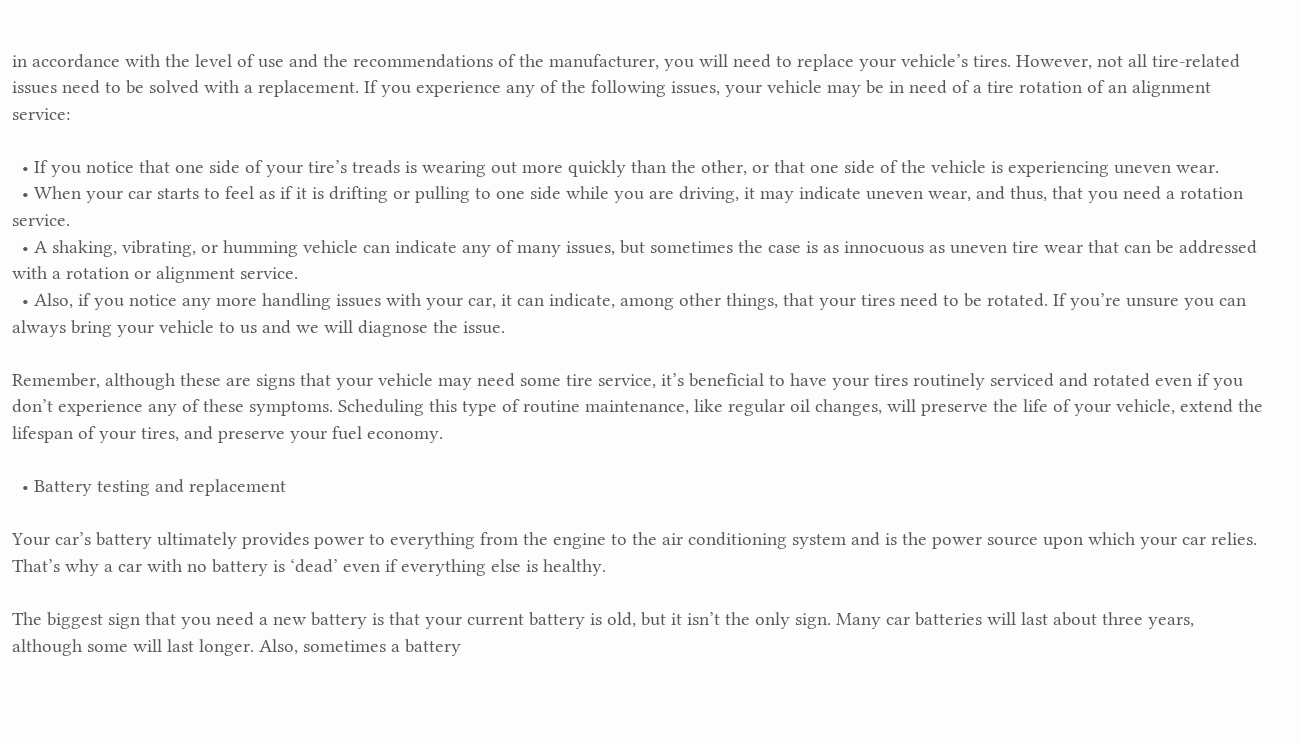in accordance with the level of use and the recommendations of the manufacturer, you will need to replace your vehicle’s tires. However, not all tire-related issues need to be solved with a replacement. If you experience any of the following issues, your vehicle may be in need of a tire rotation of an alignment service:

  • If you notice that one side of your tire’s treads is wearing out more quickly than the other, or that one side of the vehicle is experiencing uneven wear.
  • When your car starts to feel as if it is drifting or pulling to one side while you are driving, it may indicate uneven wear, and thus, that you need a rotation service.
  • A shaking, vibrating, or humming vehicle can indicate any of many issues, but sometimes the case is as innocuous as uneven tire wear that can be addressed with a rotation or alignment service.
  • Also, if you notice any more handling issues with your car, it can indicate, among other things, that your tires need to be rotated. If you’re unsure you can always bring your vehicle to us and we will diagnose the issue.

Remember, although these are signs that your vehicle may need some tire service, it’s beneficial to have your tires routinely serviced and rotated even if you don’t experience any of these symptoms. Scheduling this type of routine maintenance, like regular oil changes, will preserve the life of your vehicle, extend the lifespan of your tires, and preserve your fuel economy.

  • Battery testing and replacement

Your car’s battery ultimately provides power to everything from the engine to the air conditioning system and is the power source upon which your car relies. That’s why a car with no battery is ‘dead’ even if everything else is healthy.

The biggest sign that you need a new battery is that your current battery is old, but it isn’t the only sign. Many car batteries will last about three years, although some will last longer. Also, sometimes a battery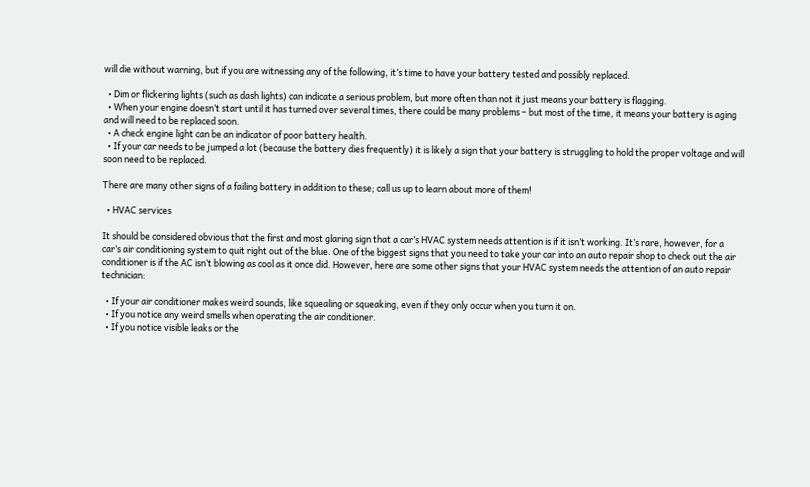will die without warning, but if you are witnessing any of the following, it’s time to have your battery tested and possibly replaced.

  • Dim or flickering lights (such as dash lights) can indicate a serious problem, but more often than not it just means your battery is flagging.
  • When your engine doesn’t start until it has turned over several times, there could be many problems – but most of the time, it means your battery is aging and will need to be replaced soon.
  • A check engine light can be an indicator of poor battery health.
  • If your car needs to be jumped a lot (because the battery dies frequently) it is likely a sign that your battery is struggling to hold the proper voltage and will soon need to be replaced.

There are many other signs of a failing battery in addition to these; call us up to learn about more of them!

  • HVAC services

It should be considered obvious that the first and most glaring sign that a car’s HVAC system needs attention is if it isn’t working. It’s rare, however, for a car’s air conditioning system to quit right out of the blue. One of the biggest signs that you need to take your car into an auto repair shop to check out the air conditioner is if the AC isn’t blowing as cool as it once did. However, here are some other signs that your HVAC system needs the attention of an auto repair technician:

  • If your air conditioner makes weird sounds, like squealing or squeaking, even if they only occur when you turn it on.
  • If you notice any weird smells when operating the air conditioner.
  • If you notice visible leaks or the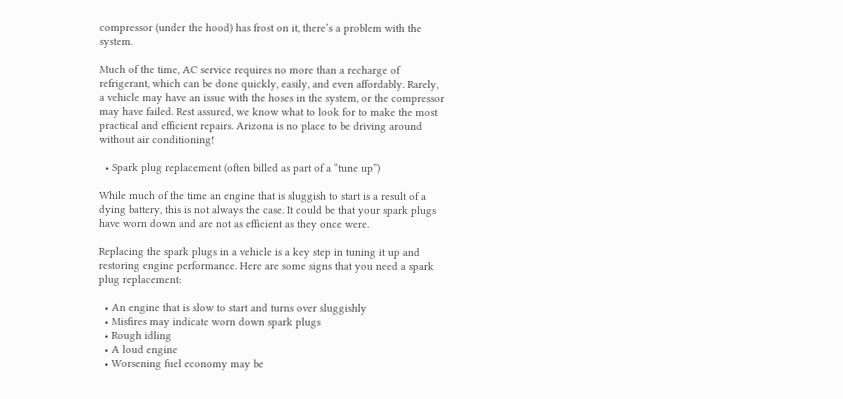compressor (under the hood) has frost on it, there’s a problem with the system.

Much of the time, AC service requires no more than a recharge of refrigerant, which can be done quickly, easily, and even affordably. Rarely, a vehicle may have an issue with the hoses in the system, or the compressor may have failed. Rest assured, we know what to look for to make the most practical and efficient repairs. Arizona is no place to be driving around without air conditioning!

  • Spark plug replacement (often billed as part of a “tune up”)

While much of the time an engine that is sluggish to start is a result of a dying battery, this is not always the case. It could be that your spark plugs have worn down and are not as efficient as they once were.

Replacing the spark plugs in a vehicle is a key step in tuning it up and restoring engine performance. Here are some signs that you need a spark plug replacement:

  • An engine that is slow to start and turns over sluggishly
  • Misfires may indicate worn down spark plugs
  • Rough idling
  • A loud engine
  • Worsening fuel economy may be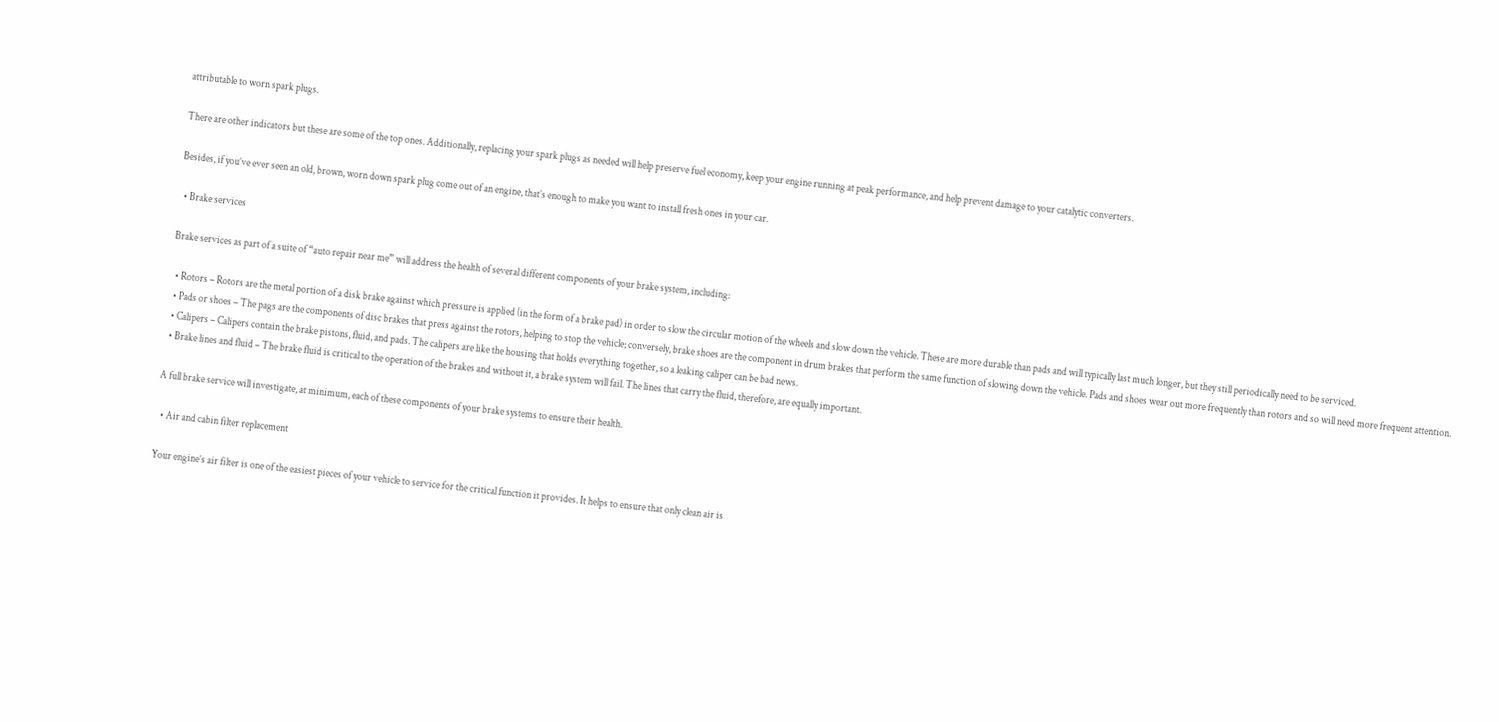attributable to worn spark plugs.

There are other indicators but these are some of the top ones. Additionally, replacing your spark plugs as needed will help preserve fuel economy, keep your engine running at peak performance, and help prevent damage to your catalytic converters.

Besides, if you’ve ever seen an old, brown, worn down spark plug come out of an engine, that’s enough to make you want to install fresh ones in your car.

  • Brake services

Brake services as part of a suite of “auto repair near me” will address the health of several different components of your brake system, including:

  • Rotors – Rotors are the metal portion of a disk brake against which pressure is applied (in the form of a brake pad) in order to slow the circular motion of the wheels and slow down the vehicle. These are more durable than pads and will typically last much longer, but they still periodically need to be serviced.
  • Pads or shoes – The pags are the components of disc brakes that press against the rotors, helping to stop the vehicle; conversely, brake shoes are the component in drum brakes that perform the same function of slowing down the vehicle. Pads and shoes wear out more frequently than rotors and so will need more frequent attention.
  • Calipers – Calipers contain the brake pistons, fluid, and pads. The calipers are like the housing that holds everything together, so a leaking caliper can be bad news.
  • Brake lines and fluid – The brake fluid is critical to the operation of the brakes and without it, a brake system will fail. The lines that carry the fluid, therefore, are equally important.

A full brake service will investigate, at minimum, each of these components of your brake systems to ensure their health.

  • Air and cabin filter replacement

Your engine’s air filter is one of the easiest pieces of your vehicle to service for the critical function it provides. It helps to ensure that only clean air is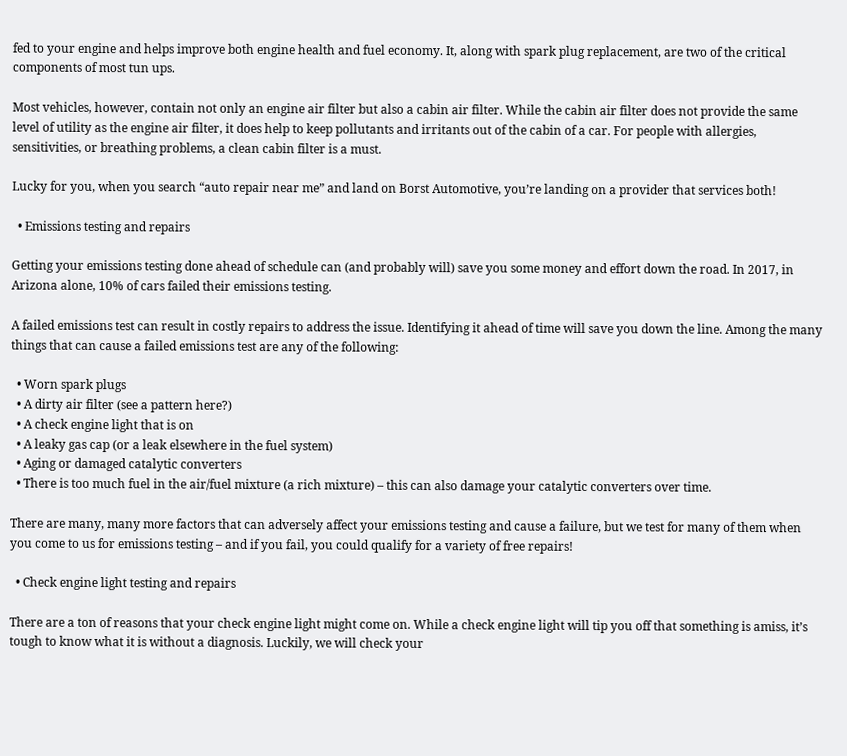fed to your engine and helps improve both engine health and fuel economy. It, along with spark plug replacement, are two of the critical components of most tun ups.

Most vehicles, however, contain not only an engine air filter but also a cabin air filter. While the cabin air filter does not provide the same level of utility as the engine air filter, it does help to keep pollutants and irritants out of the cabin of a car. For people with allergies, sensitivities, or breathing problems, a clean cabin filter is a must.

Lucky for you, when you search “auto repair near me” and land on Borst Automotive, you’re landing on a provider that services both!

  • Emissions testing and repairs

Getting your emissions testing done ahead of schedule can (and probably will) save you some money and effort down the road. In 2017, in Arizona alone, 10% of cars failed their emissions testing.

A failed emissions test can result in costly repairs to address the issue. Identifying it ahead of time will save you down the line. Among the many things that can cause a failed emissions test are any of the following:

  • Worn spark plugs
  • A dirty air filter (see a pattern here?)
  • A check engine light that is on
  • A leaky gas cap (or a leak elsewhere in the fuel system)
  • Aging or damaged catalytic converters
  • There is too much fuel in the air/fuel mixture (a rich mixture) – this can also damage your catalytic converters over time.

There are many, many more factors that can adversely affect your emissions testing and cause a failure, but we test for many of them when you come to us for emissions testing – and if you fail, you could qualify for a variety of free repairs!

  • Check engine light testing and repairs

There are a ton of reasons that your check engine light might come on. While a check engine light will tip you off that something is amiss, it’s tough to know what it is without a diagnosis. Luckily, we will check your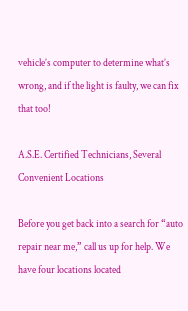vehicle’s computer to determine what’s wrong, and if the light is faulty, we can fix that too!

A.S.E. Certified Technicians, Several Convenient Locations

Before you get back into a search for “auto repair near me,” call us up for help. We have four locations located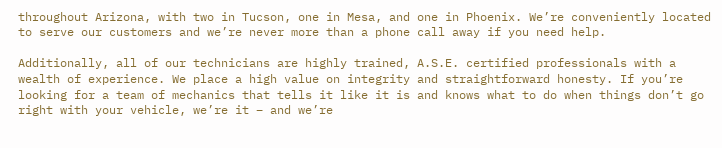throughout Arizona, with two in Tucson, one in Mesa, and one in Phoenix. We’re conveniently located to serve our customers and we’re never more than a phone call away if you need help.

Additionally, all of our technicians are highly trained, A.S.E. certified professionals with a wealth of experience. We place a high value on integrity and straightforward honesty. If you’re looking for a team of mechanics that tells it like it is and knows what to do when things don’t go right with your vehicle, we’re it – and we’re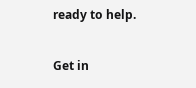ready to help.

Get in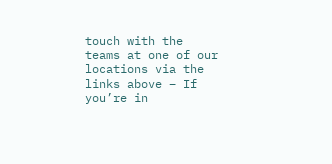touch with the teams at one of our locations via the links above – If you’re in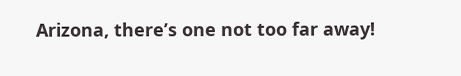Arizona, there’s one not too far away!